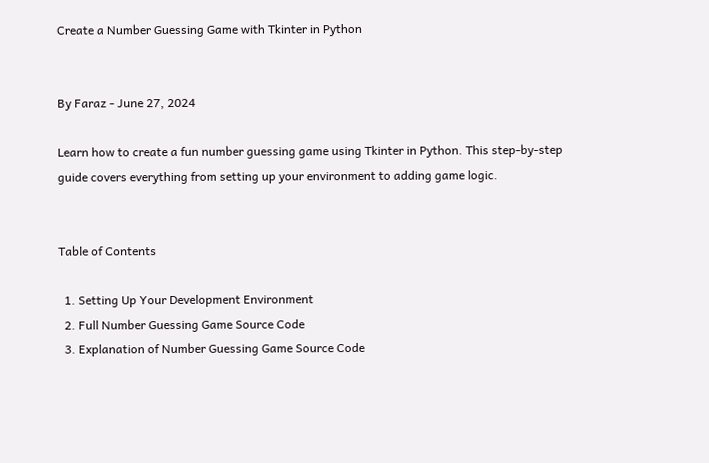Create a Number Guessing Game with Tkinter in Python


By Faraz - June 27, 2024

Learn how to create a fun number guessing game using Tkinter in Python. This step-by-step guide covers everything from setting up your environment to adding game logic.


Table of Contents

  1. Setting Up Your Development Environment
  2. Full Number Guessing Game Source Code
  3. Explanation of Number Guessing Game Source Code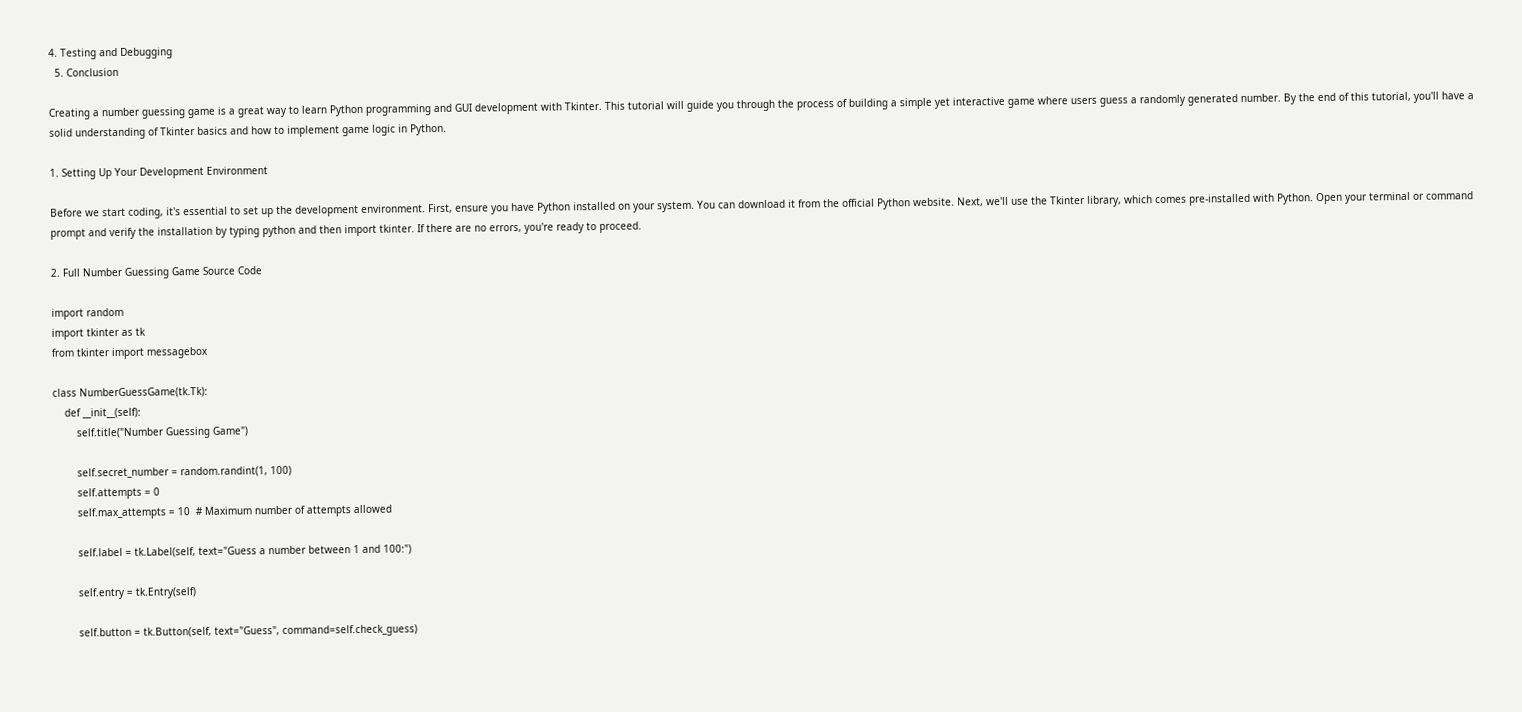4. Testing and Debugging
  5. Conclusion

Creating a number guessing game is a great way to learn Python programming and GUI development with Tkinter. This tutorial will guide you through the process of building a simple yet interactive game where users guess a randomly generated number. By the end of this tutorial, you'll have a solid understanding of Tkinter basics and how to implement game logic in Python.

1. Setting Up Your Development Environment

Before we start coding, it's essential to set up the development environment. First, ensure you have Python installed on your system. You can download it from the official Python website. Next, we'll use the Tkinter library, which comes pre-installed with Python. Open your terminal or command prompt and verify the installation by typing python and then import tkinter. If there are no errors, you're ready to proceed.

2. Full Number Guessing Game Source Code

import random
import tkinter as tk
from tkinter import messagebox

class NumberGuessGame(tk.Tk):
    def __init__(self):
        self.title("Number Guessing Game")

        self.secret_number = random.randint(1, 100)
        self.attempts = 0
        self.max_attempts = 10  # Maximum number of attempts allowed

        self.label = tk.Label(self, text="Guess a number between 1 and 100:")

        self.entry = tk.Entry(self)

        self.button = tk.Button(self, text="Guess", command=self.check_guess)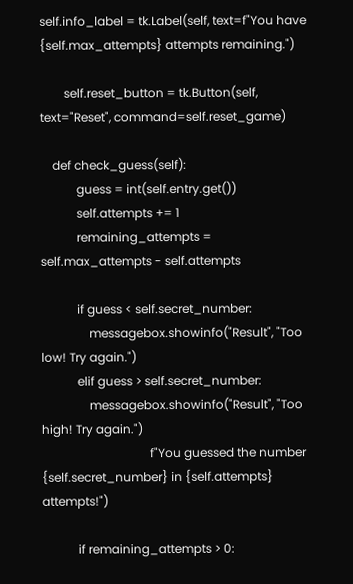self.info_label = tk.Label(self, text=f"You have {self.max_attempts} attempts remaining.")

        self.reset_button = tk.Button(self, text="Reset", command=self.reset_game)

    def check_guess(self):
            guess = int(self.entry.get())
            self.attempts += 1
            remaining_attempts = self.max_attempts - self.attempts

            if guess < self.secret_number:
                messagebox.showinfo("Result", "Too low! Try again.")
            elif guess > self.secret_number:
                messagebox.showinfo("Result", "Too high! Try again.")
                                    f"You guessed the number {self.secret_number} in {self.attempts} attempts!")

            if remaining_attempts > 0: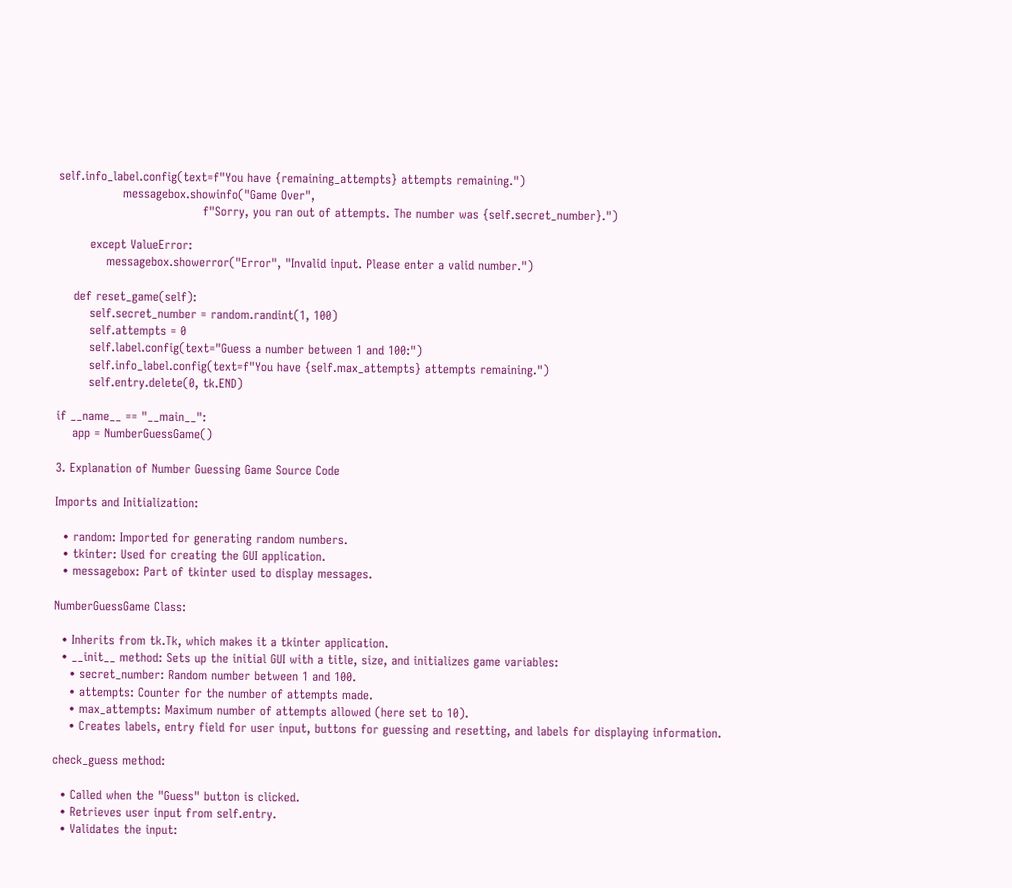self.info_label.config(text=f"You have {remaining_attempts} attempts remaining.")
                messagebox.showinfo("Game Over",
                                    f"Sorry, you ran out of attempts. The number was {self.secret_number}.")

        except ValueError:
            messagebox.showerror("Error", "Invalid input. Please enter a valid number.")

    def reset_game(self):
        self.secret_number = random.randint(1, 100)
        self.attempts = 0
        self.label.config(text="Guess a number between 1 and 100:")
        self.info_label.config(text=f"You have {self.max_attempts} attempts remaining.")
        self.entry.delete(0, tk.END)

if __name__ == "__main__":
    app = NumberGuessGame()

3. Explanation of Number Guessing Game Source Code

Imports and Initialization:

  • random: Imported for generating random numbers.
  • tkinter: Used for creating the GUI application.
  • messagebox: Part of tkinter used to display messages.

NumberGuessGame Class:

  • Inherits from tk.Tk, which makes it a tkinter application.
  • __init__ method: Sets up the initial GUI with a title, size, and initializes game variables:
    • secret_number: Random number between 1 and 100.
    • attempts: Counter for the number of attempts made.
    • max_attempts: Maximum number of attempts allowed (here set to 10).
    • Creates labels, entry field for user input, buttons for guessing and resetting, and labels for displaying information.

check_guess method:

  • Called when the "Guess" button is clicked.
  • Retrieves user input from self.entry.
  • Validates the input: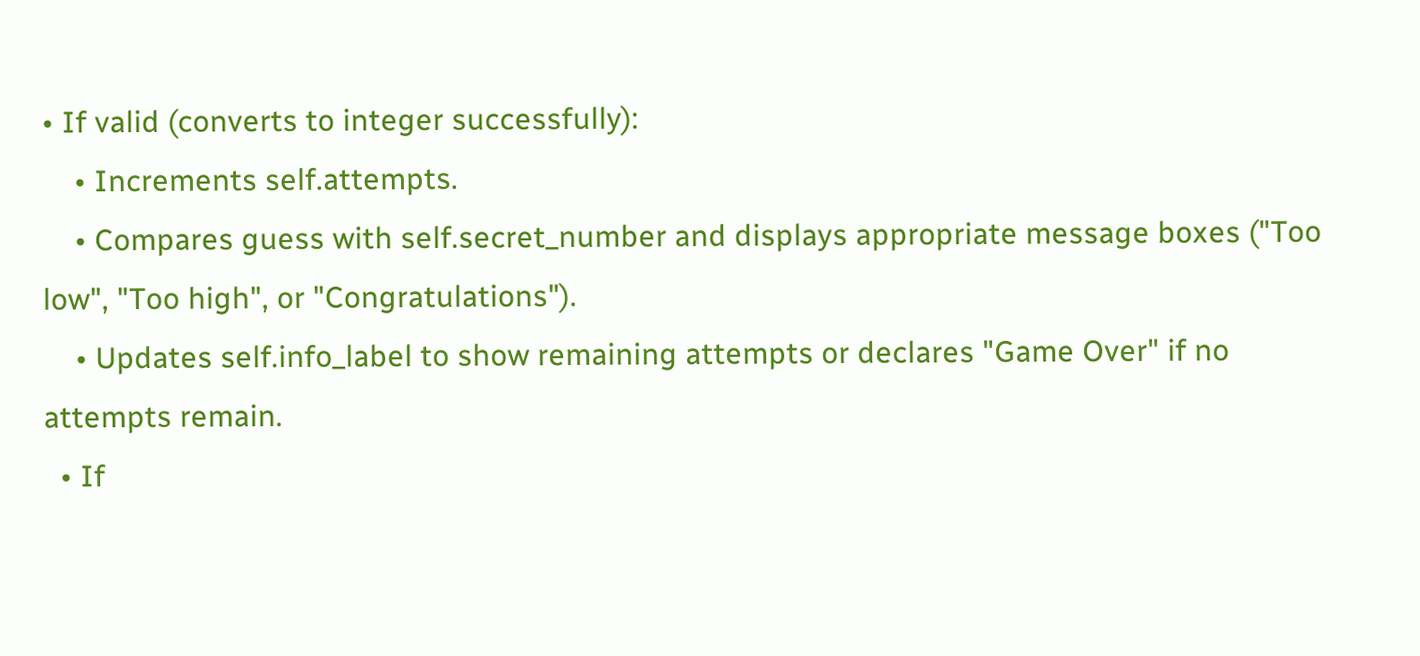• If valid (converts to integer successfully):
    • Increments self.attempts.
    • Compares guess with self.secret_number and displays appropriate message boxes ("Too low", "Too high", or "Congratulations").
    • Updates self.info_label to show remaining attempts or declares "Game Over" if no attempts remain.
  • If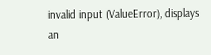invalid input (ValueError), displays an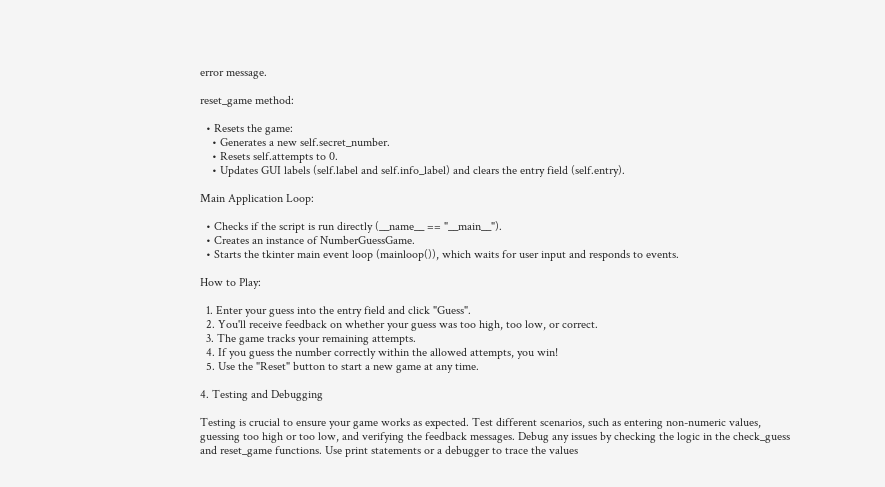error message.

reset_game method:

  • Resets the game:
    • Generates a new self.secret_number.
    • Resets self.attempts to 0.
    • Updates GUI labels (self.label and self.info_label) and clears the entry field (self.entry).

Main Application Loop:

  • Checks if the script is run directly (__name__ == "__main__").
  • Creates an instance of NumberGuessGame.
  • Starts the tkinter main event loop (mainloop()), which waits for user input and responds to events.

How to Play:

  1. Enter your guess into the entry field and click "Guess".
  2. You'll receive feedback on whether your guess was too high, too low, or correct.
  3. The game tracks your remaining attempts.
  4. If you guess the number correctly within the allowed attempts, you win!
  5. Use the "Reset" button to start a new game at any time.

4. Testing and Debugging

Testing is crucial to ensure your game works as expected. Test different scenarios, such as entering non-numeric values, guessing too high or too low, and verifying the feedback messages. Debug any issues by checking the logic in the check_guess and reset_game functions. Use print statements or a debugger to trace the values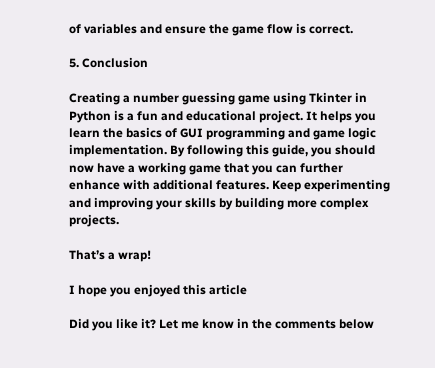of variables and ensure the game flow is correct.

5. Conclusion

Creating a number guessing game using Tkinter in Python is a fun and educational project. It helps you learn the basics of GUI programming and game logic implementation. By following this guide, you should now have a working game that you can further enhance with additional features. Keep experimenting and improving your skills by building more complex projects.

That’s a wrap!

I hope you enjoyed this article

Did you like it? Let me know in the comments below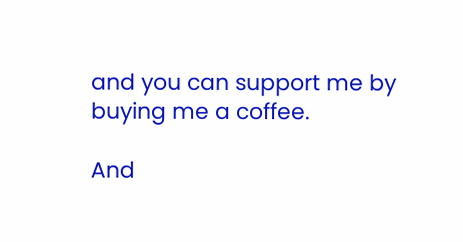and you can support me by buying me a coffee.

And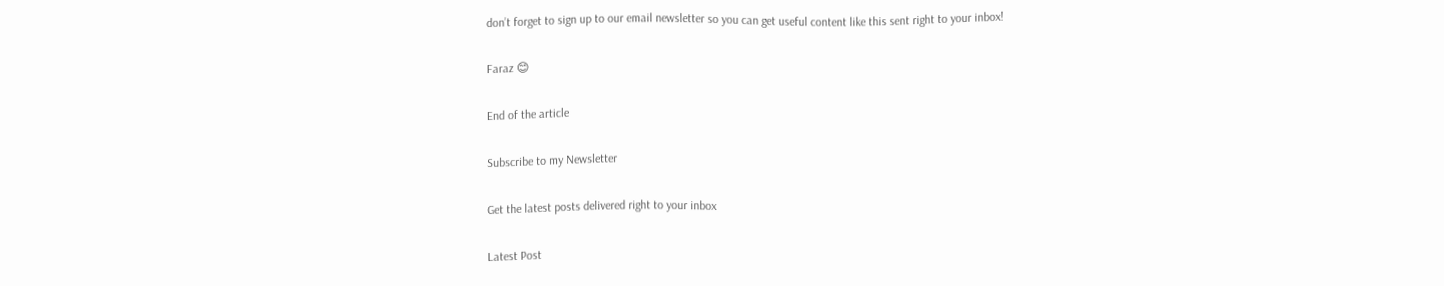don’t forget to sign up to our email newsletter so you can get useful content like this sent right to your inbox!

Faraz 😊

End of the article

Subscribe to my Newsletter

Get the latest posts delivered right to your inbox

Latest Post